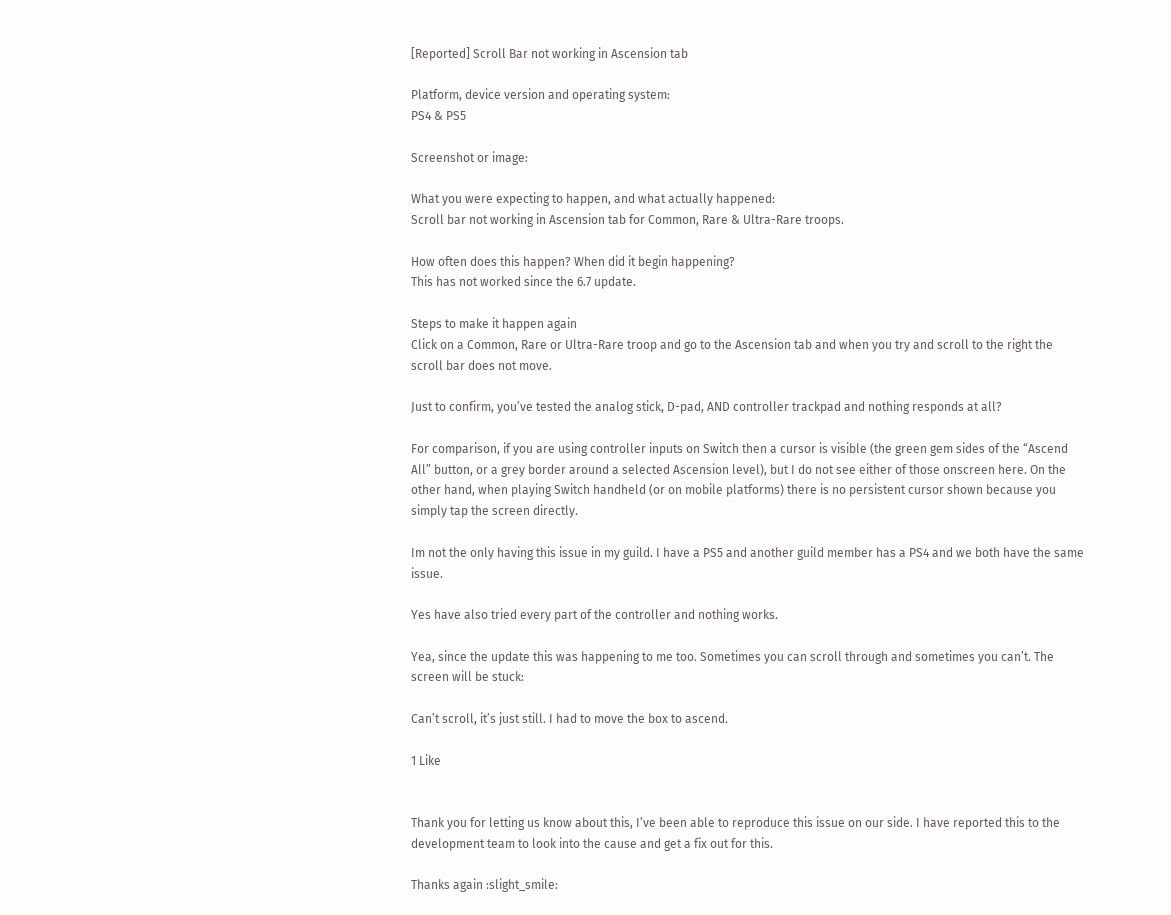[Reported] Scroll Bar not working in Ascension tab

Platform, device version and operating system:
PS4 & PS5

Screenshot or image:

What you were expecting to happen, and what actually happened:
Scroll bar not working in Ascension tab for Common, Rare & Ultra-Rare troops.

How often does this happen? When did it begin happening?
This has not worked since the 6.7 update.

Steps to make it happen again
Click on a Common, Rare or Ultra-Rare troop and go to the Ascension tab and when you try and scroll to the right the scroll bar does not move.

Just to confirm, you’ve tested the analog stick, D-pad, AND controller trackpad and nothing responds at all?

For comparison, if you are using controller inputs on Switch then a cursor is visible (the green gem sides of the “Ascend All” button, or a grey border around a selected Ascension level), but I do not see either of those onscreen here. On the other hand, when playing Switch handheld (or on mobile platforms) there is no persistent cursor shown because you simply tap the screen directly.

Im not the only having this issue in my guild. I have a PS5 and another guild member has a PS4 and we both have the same issue.

Yes have also tried every part of the controller and nothing works.

Yea, since the update this was happening to me too. Sometimes you can scroll through and sometimes you can’t. The screen will be stuck:

Can’t scroll, it’s just still. I had to move the box to ascend.

1 Like


Thank you for letting us know about this, I’ve been able to reproduce this issue on our side. I have reported this to the development team to look into the cause and get a fix out for this.

Thanks again :slight_smile: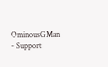OminousGMan - Support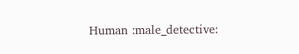Human :male_detective: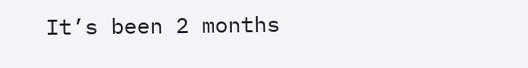It’s been 2 months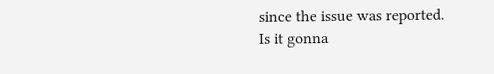since the issue was reported. Is it gonna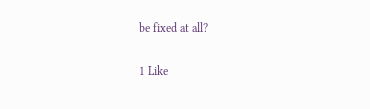be fixed at all?

1 Like